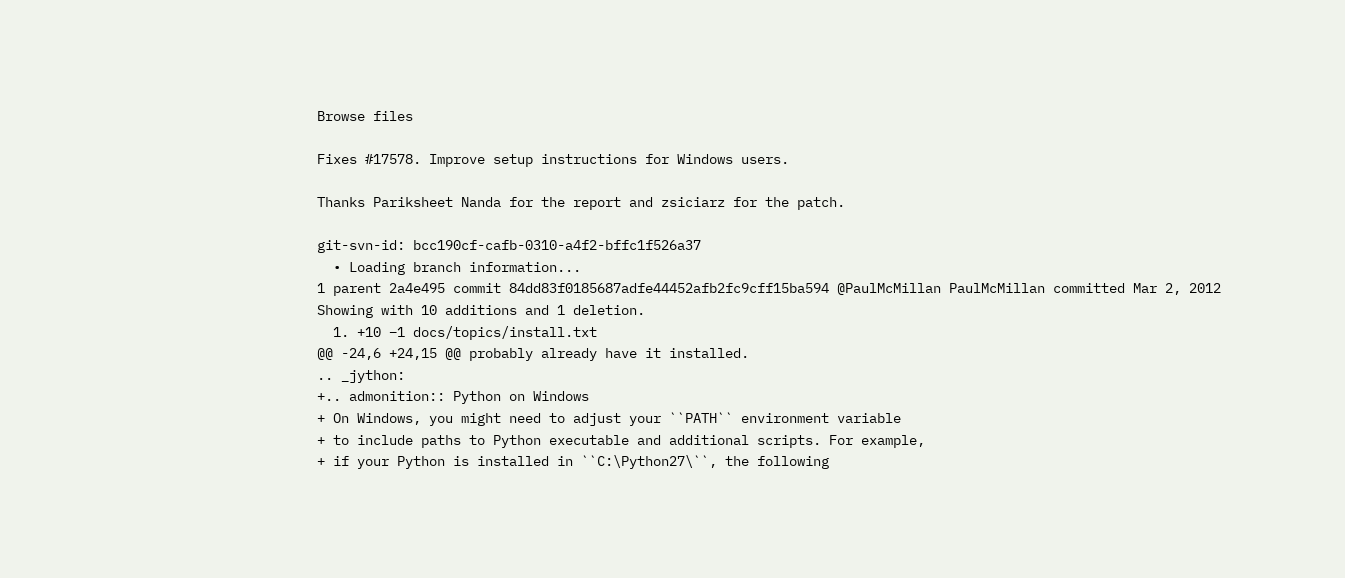Browse files

Fixes #17578. Improve setup instructions for Windows users.

Thanks Pariksheet Nanda for the report and zsiciarz for the patch.

git-svn-id: bcc190cf-cafb-0310-a4f2-bffc1f526a37
  • Loading branch information...
1 parent 2a4e495 commit 84dd83f0185687adfe44452afb2fc9cff15ba594 @PaulMcMillan PaulMcMillan committed Mar 2, 2012
Showing with 10 additions and 1 deletion.
  1. +10 −1 docs/topics/install.txt
@@ -24,6 +24,15 @@ probably already have it installed.
.. _jython:
+.. admonition:: Python on Windows
+ On Windows, you might need to adjust your ``PATH`` environment variable
+ to include paths to Python executable and additional scripts. For example,
+ if your Python is installed in ``C:\Python27\``, the following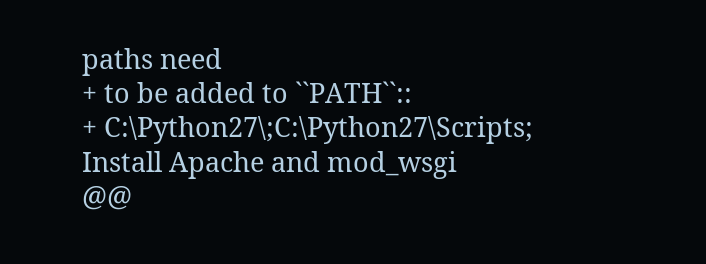paths need
+ to be added to ``PATH``::
+ C:\Python27\;C:\Python27\Scripts;
Install Apache and mod_wsgi
@@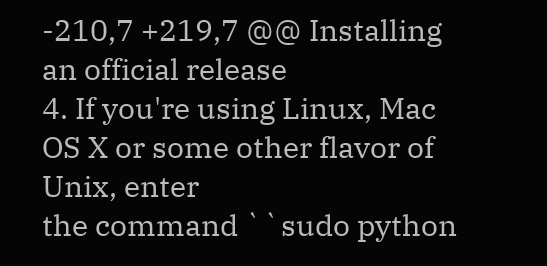-210,7 +219,7 @@ Installing an official release
4. If you're using Linux, Mac OS X or some other flavor of Unix, enter
the command ``sudo python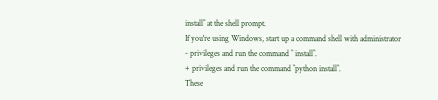install`` at the shell prompt.
If you're using Windows, start up a command shell with administrator
- privileges and run the command `` install``.
+ privileges and run the command ``python install``.
These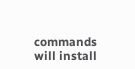commands will install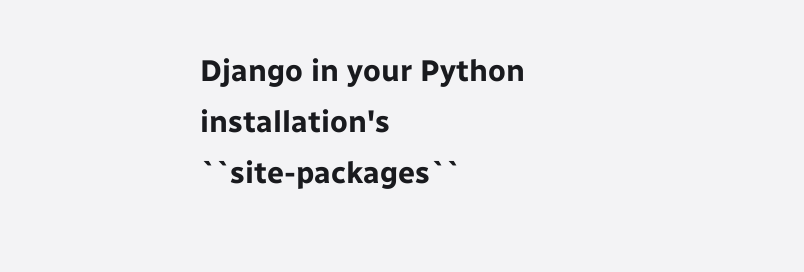Django in your Python installation's
``site-packages``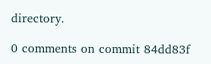directory.

0 comments on commit 84dd83f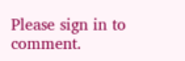Please sign in to comment.